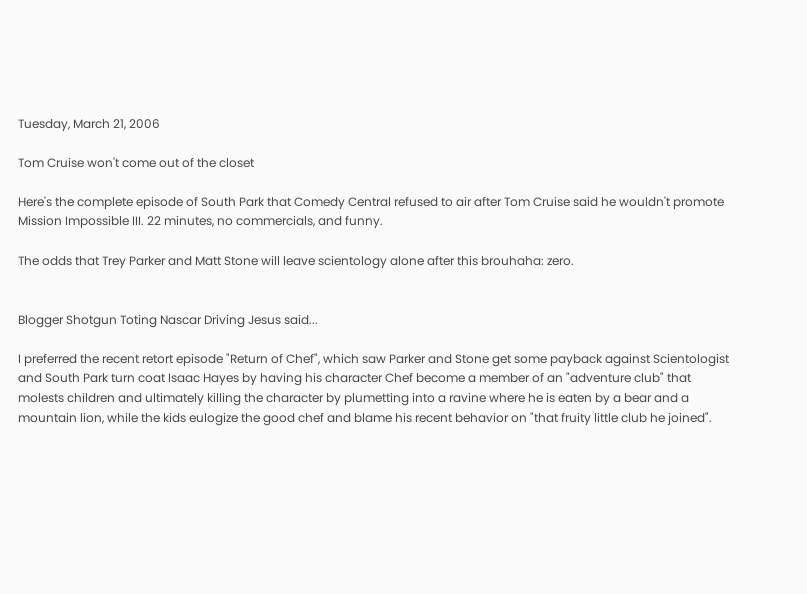Tuesday, March 21, 2006

Tom Cruise won't come out of the closet

Here's the complete episode of South Park that Comedy Central refused to air after Tom Cruise said he wouldn't promote Mission Impossible III. 22 minutes, no commercials, and funny.

The odds that Trey Parker and Matt Stone will leave scientology alone after this brouhaha: zero.


Blogger Shotgun Toting Nascar Driving Jesus said...

I preferred the recent retort episode "Return of Chef", which saw Parker and Stone get some payback against Scientologist and South Park turn coat Isaac Hayes by having his character Chef become a member of an "adventure club" that molests children and ultimately killing the character by plumetting into a ravine where he is eaten by a bear and a mountain lion, while the kids eulogize the good chef and blame his recent behavior on "that fruity little club he joined".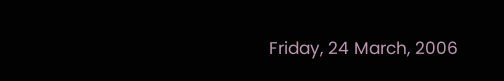Friday, 24 March, 2006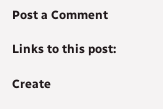Post a Comment

Links to this post:

Create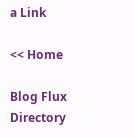a Link

<< Home

Blog Flux Directory